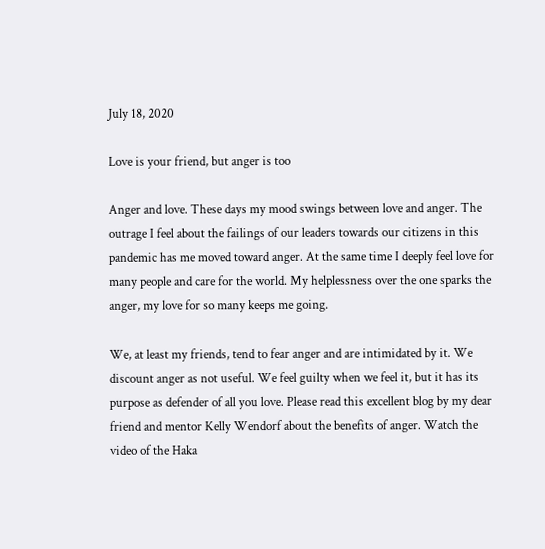July 18, 2020

Love is your friend, but anger is too

Anger and love. These days my mood swings between love and anger. The outrage I feel about the failings of our leaders towards our citizens in this pandemic has me moved toward anger. At the same time I deeply feel love for many people and care for the world. My helplessness over the one sparks the anger, my love for so many keeps me going.

We, at least my friends, tend to fear anger and are intimidated by it. We discount anger as not useful. We feel guilty when we feel it, but it has its purpose as defender of all you love. Please read this excellent blog by my dear friend and mentor Kelly Wendorf about the benefits of anger. Watch the video of the Haka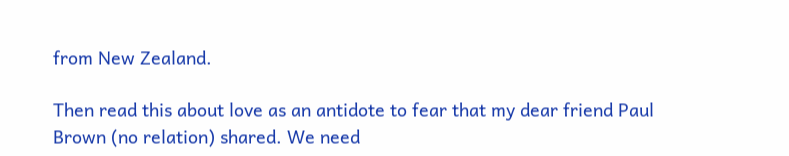from New Zealand.

Then read this about love as an antidote to fear that my dear friend Paul Brown (no relation) shared. We need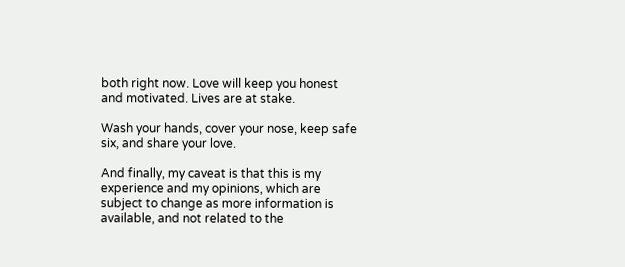both right now. Love will keep you honest and motivated. Lives are at stake.

Wash your hands, cover your nose, keep safe six, and share your love.

And finally, my caveat is that this is my experience and my opinions, which are subject to change as more information is available, and not related to the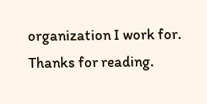organization I work for. Thanks for reading.